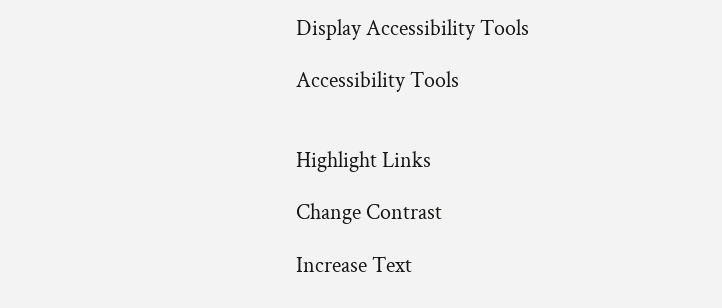Display Accessibility Tools

Accessibility Tools


Highlight Links

Change Contrast

Increase Text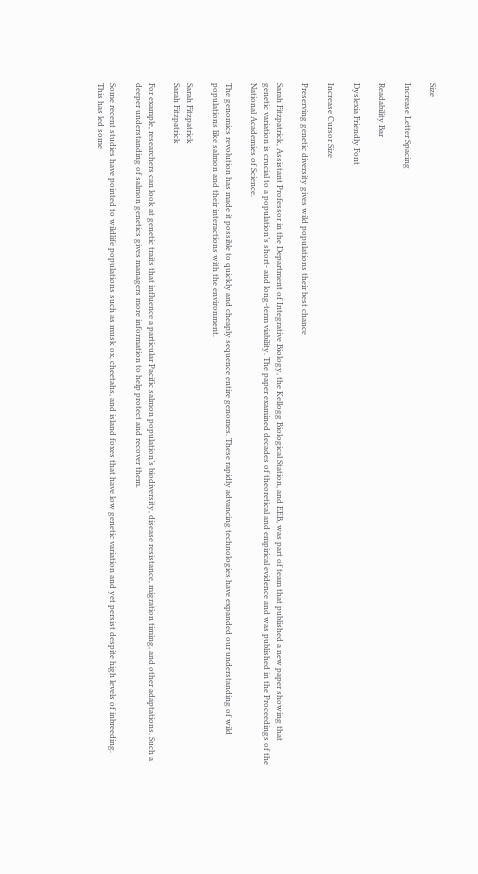Size

Increase Letter Spacing

Readability Bar

Dyslexia Friendly Font

Increase Cursor Size

Preserving genetic diversity gives wild populations their best chance

Sarah Fitzpatrick, Assistant Professor in the Department of Integrative Biology, the Kellogg Biological Station, and EEB, was part of team that published a new paper showing that genetic variation is crucial to a population’s short- and long-term viability. The paper examined decades of theoretical and empirical evidence and was published in the Proceedings of the National Academies of Science.

The genomics revolution has made it possible to quickly and cheaply sequence entire genomes. These rapidly advancing technologies have expanded our understanding of wild populations like salmon and their interactions with the environment.

Sarah Fitzpatrick
Sarah Fitzpatrick

For example, researchers can look at genetic traits that influence a particular Pacific salmon population’s biodiversity, disease resistance, migration timing, and other adaptations. Such a deeper understanding of salmon genetics gives managers more information to help protect and recover them.

Some recent studies have pointed to wildlife populations such as musk ox, cheetahs, and island foxes that have low genetic variation and yet persist despite high levels of inbreeding. This has led some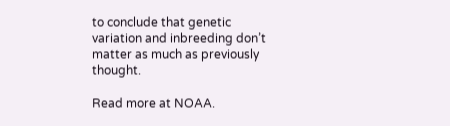to conclude that genetic variation and inbreeding don’t matter as much as previously thought.

Read more at NOAA.